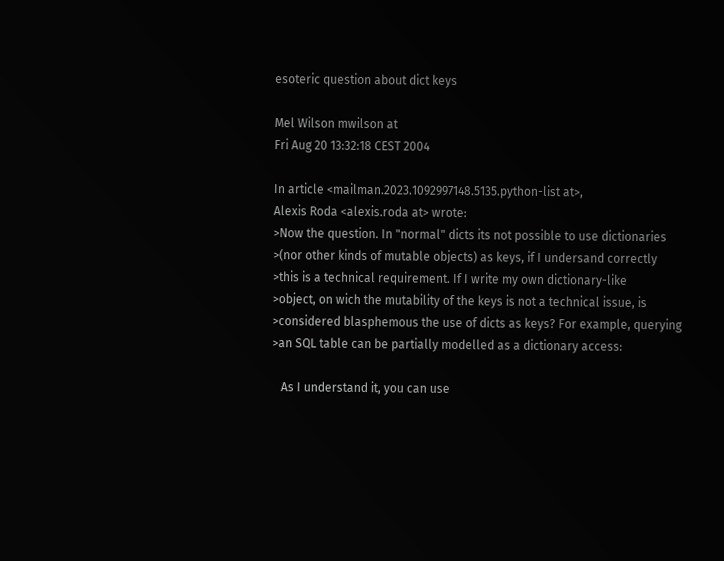esoteric question about dict keys

Mel Wilson mwilson at
Fri Aug 20 13:32:18 CEST 2004

In article <mailman.2023.1092997148.5135.python-list at>,
Alexis Roda <alexis.roda at> wrote:
>Now the question. In "normal" dicts its not possible to use dictionaries
>(nor other kinds of mutable objects) as keys, if I undersand correctly
>this is a technical requirement. If I write my own dictionary-like
>object, on wich the mutability of the keys is not a technical issue, is
>considered blasphemous the use of dicts as keys? For example, querying
>an SQL table can be partially modelled as a dictionary access:

   As I understand it, you can use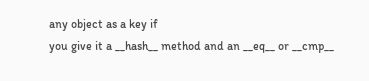any object as a key if
you give it a __hash__ method and an __eq__ or __cmp__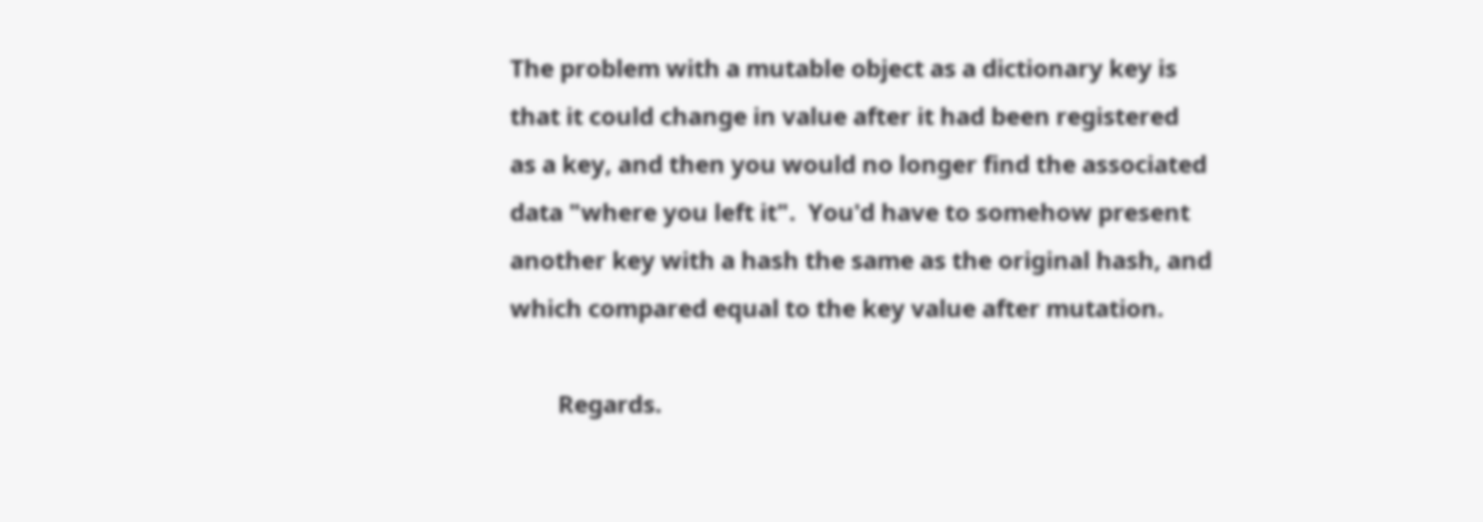The problem with a mutable object as a dictionary key is
that it could change in value after it had been registered
as a key, and then you would no longer find the associated
data "where you left it".  You'd have to somehow present
another key with a hash the same as the original hash, and
which compared equal to the key value after mutation.

        Regards.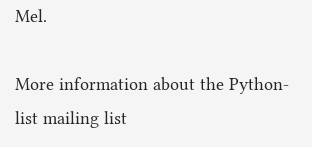Mel.

More information about the Python-list mailing list